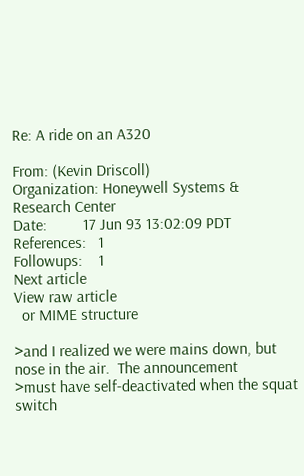Re: A ride on an A320

From: (Kevin Driscoll)
Organization: Honeywell Systems & Research Center
Date:         17 Jun 93 13:02:09 PDT
References:   1
Followups:    1
Next article
View raw article
  or MIME structure

>and I realized we were mains down, but nose in the air.  The announcement
>must have self-deactivated when the squat switch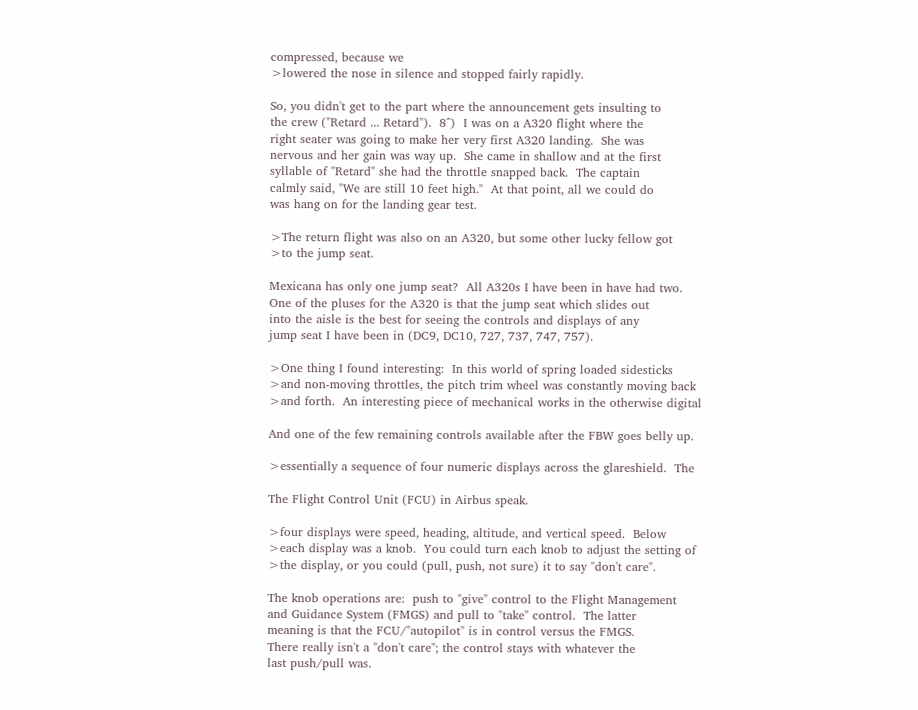compressed, because we
>lowered the nose in silence and stopped fairly rapidly.

So, you didn't get to the part where the announcement gets insulting to
the crew ("Retard ... Retard").  8^)  I was on a A320 flight where the
right seater was going to make her very first A320 landing.  She was
nervous and her gain was way up.  She came in shallow and at the first
syllable of "Retard" she had the throttle snapped back.  The captain
calmly said, "We are still 10 feet high."  At that point, all we could do
was hang on for the landing gear test.

>The return flight was also on an A320, but some other lucky fellow got
>to the jump seat.

Mexicana has only one jump seat?  All A320s I have been in have had two.
One of the pluses for the A320 is that the jump seat which slides out
into the aisle is the best for seeing the controls and displays of any
jump seat I have been in (DC9, DC10, 727, 737, 747, 757).

>One thing I found interesting:  In this world of spring loaded sidesticks
>and non-moving throttles, the pitch trim wheel was constantly moving back
>and forth.  An interesting piece of mechanical works in the otherwise digital

And one of the few remaining controls available after the FBW goes belly up.

>essentially a sequence of four numeric displays across the glareshield.  The

The Flight Control Unit (FCU) in Airbus speak.

>four displays were speed, heading, altitude, and vertical speed.  Below
>each display was a knob.  You could turn each knob to adjust the setting of
>the display, or you could (pull, push, not sure) it to say "don't care".

The knob operations are:  push to "give" control to the Flight Management
and Guidance System (FMGS) and pull to "take" control.  The latter
meaning is that the FCU/"autopilot" is in control versus the FMGS.
There really isn't a "don't care"; the control stays with whatever the
last push/pull was.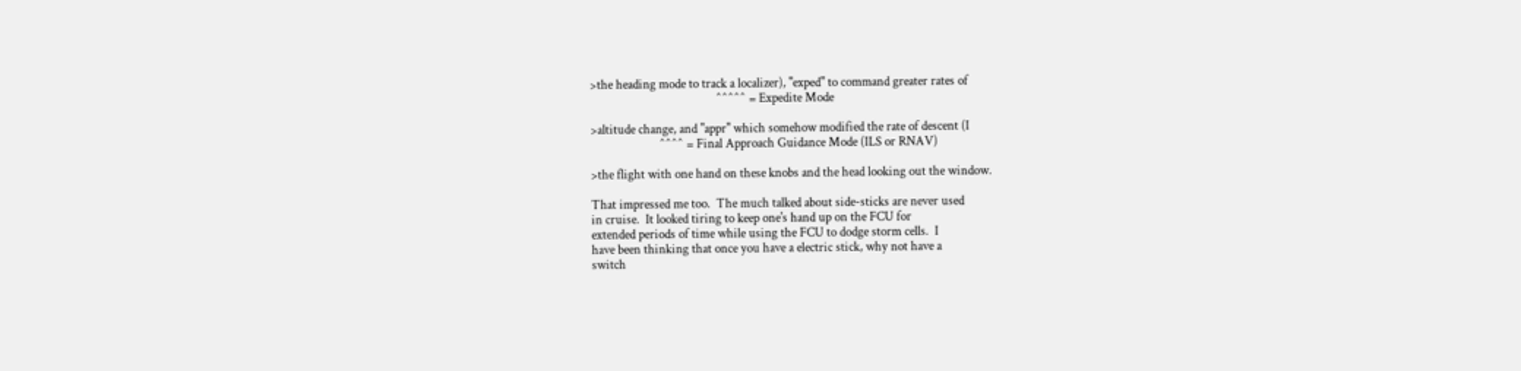>the heading mode to track a localizer), "exped" to command greater rates of
                                          ^^^^^ = Expedite Mode

>altitude change, and "appr" which somehow modified the rate of descent (I
                       ^^^^ = Final Approach Guidance Mode (ILS or RNAV)

>the flight with one hand on these knobs and the head looking out the window.

That impressed me too.  The much talked about side-sticks are never used
in cruise.  It looked tiring to keep one's hand up on the FCU for
extended periods of time while using the FCU to dodge storm cells.  I
have been thinking that once you have a electric stick, why not have a
switch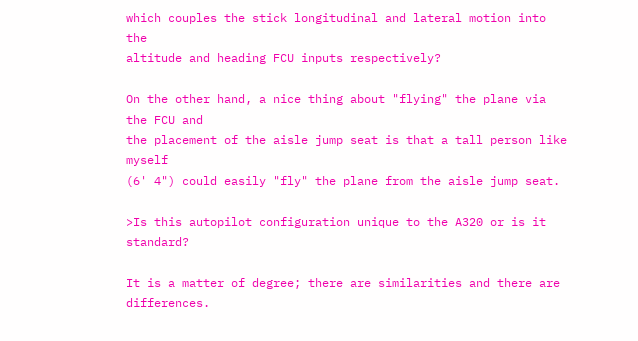which couples the stick longitudinal and lateral motion into the
altitude and heading FCU inputs respectively?

On the other hand, a nice thing about "flying" the plane via the FCU and
the placement of the aisle jump seat is that a tall person like myself
(6' 4") could easily "fly" the plane from the aisle jump seat.

>Is this autopilot configuration unique to the A320 or is it standard?

It is a matter of degree; there are similarities and there are differences.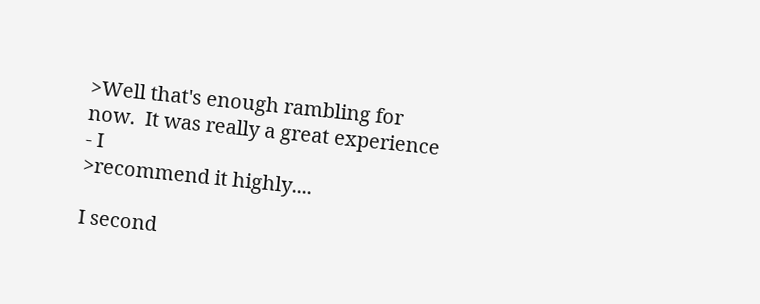>Well that's enough rambling for now.  It was really a great experience - I
>recommend it highly....

I second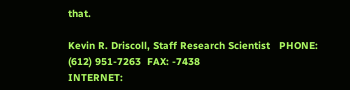that.

Kevin R. Driscoll, Staff Research Scientist   PHONE: (612) 951-7263  FAX: -7438
INTERNET: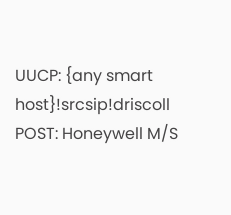UUCP: {any smart host}!srcsip!driscoll
POST: Honeywell M/S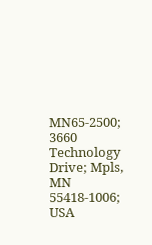MN65-2500; 3660 Technology Drive; Mpls, MN  55418-1006; USA